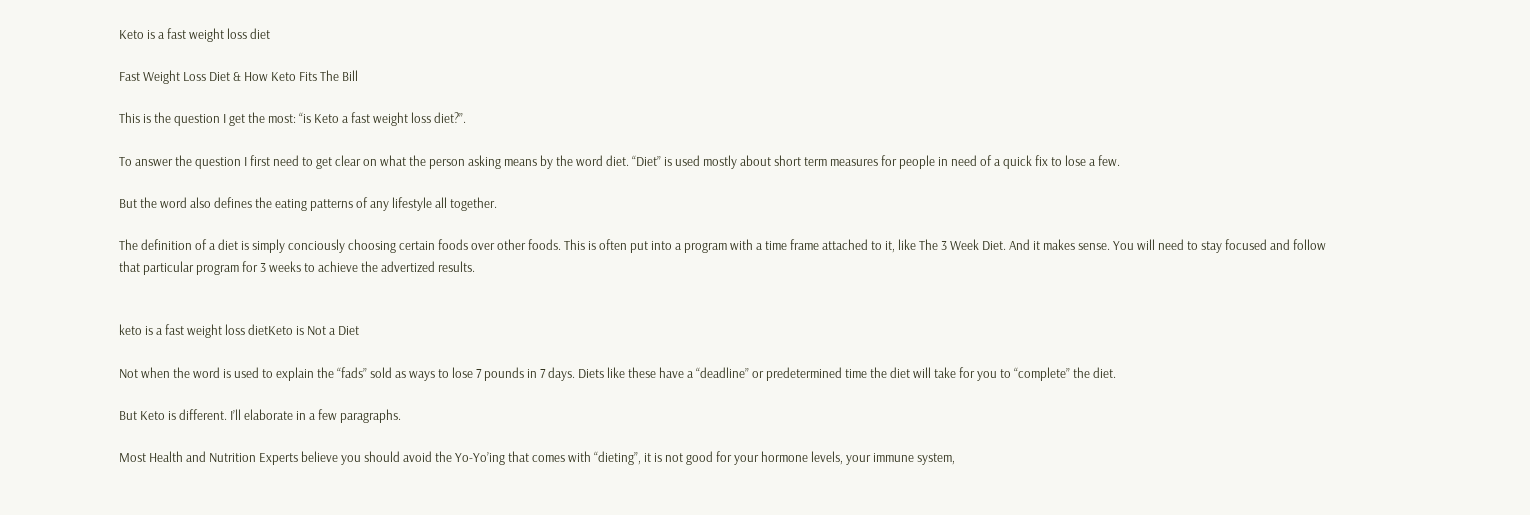Keto is a fast weight loss diet

Fast Weight Loss Diet & How Keto Fits The Bill

This is the question I get the most: “is Keto a fast weight loss diet?”.

To answer the question I first need to get clear on what the person asking means by the word diet. “Diet” is used mostly about short term measures for people in need of a quick fix to lose a few.

But the word also defines the eating patterns of any lifestyle all together.

The definition of a diet is simply conciously choosing certain foods over other foods. This is often put into a program with a time frame attached to it, like The 3 Week Diet. And it makes sense. You will need to stay focused and follow that particular program for 3 weeks to achieve the advertized results.


keto is a fast weight loss dietKeto is Not a Diet

Not when the word is used to explain the “fads” sold as ways to lose 7 pounds in 7 days. Diets like these have a “deadline” or predetermined time the diet will take for you to “complete” the diet.

But Keto is different. I’ll elaborate in a few paragraphs.

Most Health and Nutrition Experts believe you should avoid the Yo-Yo’ing that comes with “dieting”, it is not good for your hormone levels, your immune system,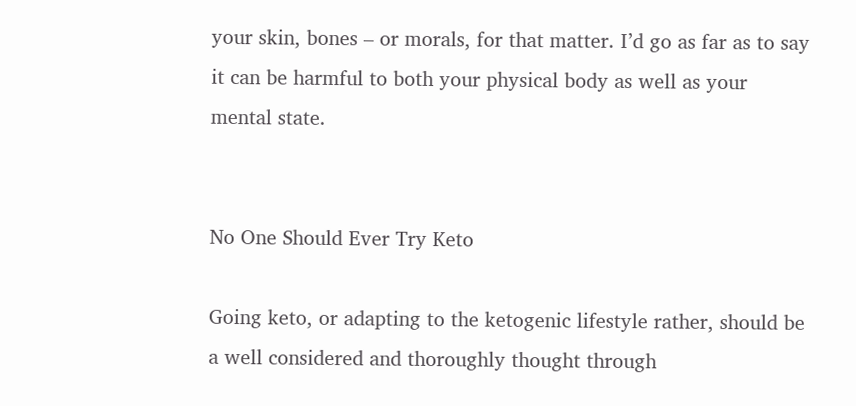your skin, bones – or morals, for that matter. I’d go as far as to say it can be harmful to both your physical body as well as your mental state.


No One Should Ever Try Keto

Going keto, or adapting to the ketogenic lifestyle rather, should be a well considered and thoroughly thought through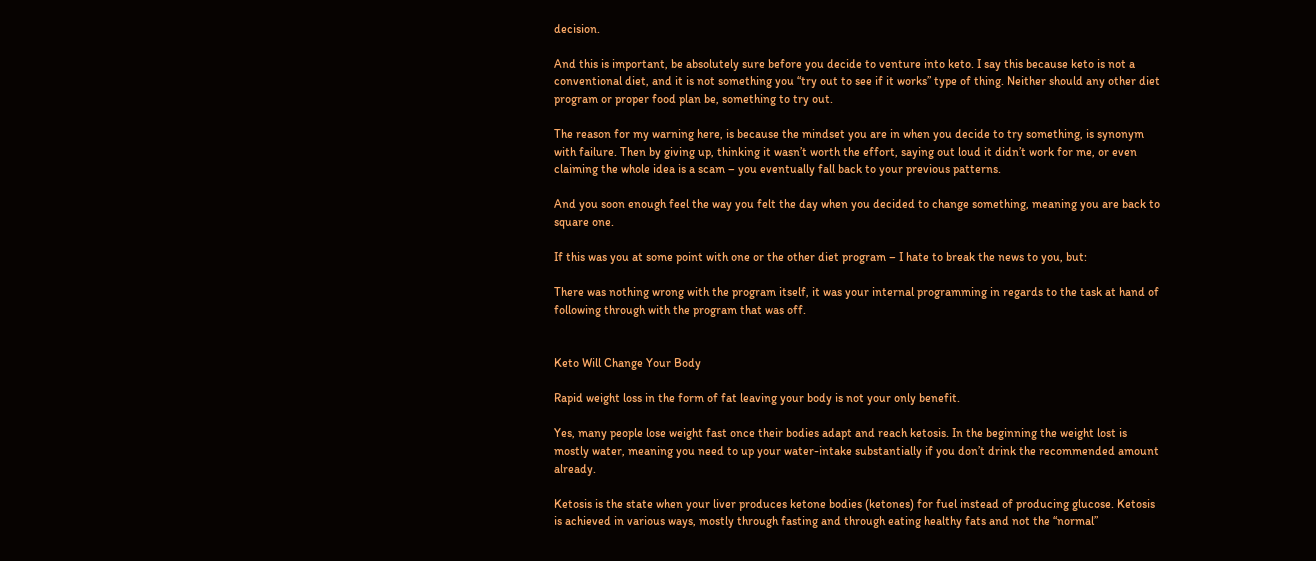decision.

And this is important, be absolutely sure before you decide to venture into keto. I say this because keto is not a  conventional diet, and it is not something you “try out to see if it works” type of thing. Neither should any other diet program or proper food plan be, something to try out.

The reason for my warning here, is because the mindset you are in when you decide to try something, is synonym with failure. Then by giving up, thinking it wasn’t worth the effort, saying out loud it didn’t work for me, or even claiming the whole idea is a scam – you eventually fall back to your previous patterns.

And you soon enough feel the way you felt the day when you decided to change something, meaning you are back to square one.

If this was you at some point with one or the other diet program – I hate to break the news to you, but:

There was nothing wrong with the program itself, it was your internal programming in regards to the task at hand of following through with the program that was off.


Keto Will Change Your Body

Rapid weight loss in the form of fat leaving your body is not your only benefit.

Yes, many people lose weight fast once their bodies adapt and reach ketosis. In the beginning the weight lost is mostly water, meaning you need to up your water-intake substantially if you don’t drink the recommended amount already.

Ketosis is the state when your liver produces ketone bodies (ketones) for fuel instead of producing glucose. Ketosis is achieved in various ways, mostly through fasting and through eating healthy fats and not the “normal”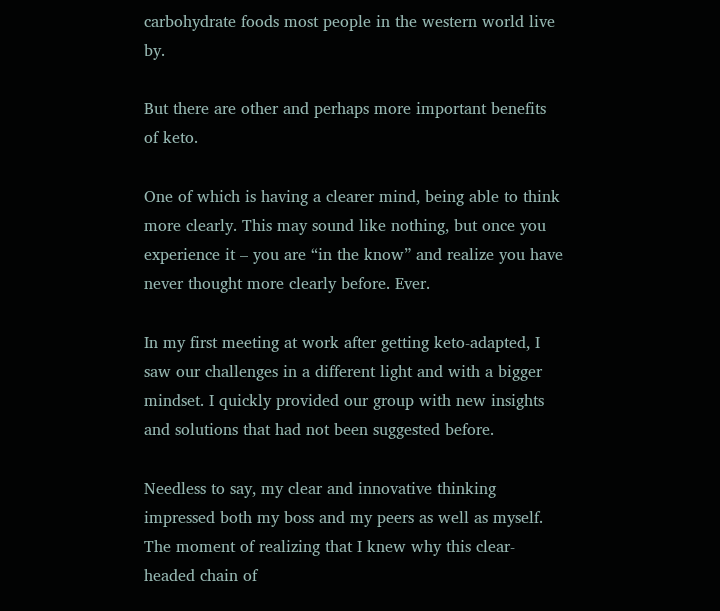carbohydrate foods most people in the western world live by.

But there are other and perhaps more important benefits of keto.

One of which is having a clearer mind, being able to think more clearly. This may sound like nothing, but once you experience it – you are “in the know” and realize you have never thought more clearly before. Ever.

In my first meeting at work after getting keto-adapted, I saw our challenges in a different light and with a bigger mindset. I quickly provided our group with new insights and solutions that had not been suggested before.

Needless to say, my clear and innovative thinking impressed both my boss and my peers as well as myself. The moment of realizing that I knew why this clear-headed chain of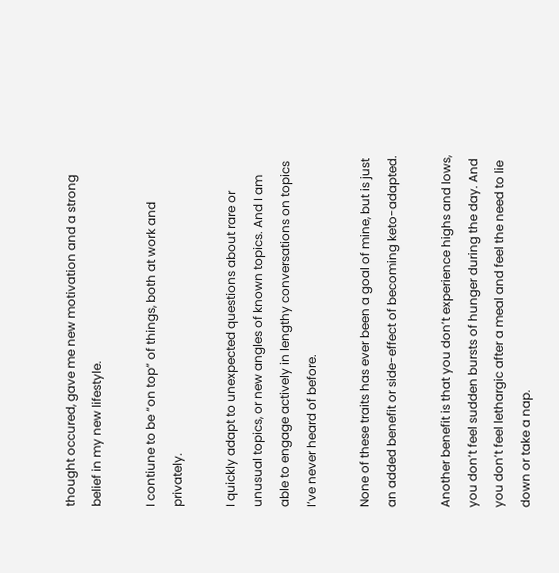thought occured, gave me new motivation and a strong belief in my new lifestyle.

I contiune to be “on top” of things, both at work and privately.

I quickly adapt to unexpected questions about rare or unusual topics, or new angles of known topics. And I am able to engage actively in lengthy conversations on topics I’ve never heard of before.

None of these traits has ever been a goal of mine, but is just an added benefit or side-effect of becoming keto-adapted.

Another benefit is that you don’t experience highs and lows, you don’t feel sudden bursts of hunger during the day. And you don’t feel lethargic after a meal and feel the need to lie down or take a nap.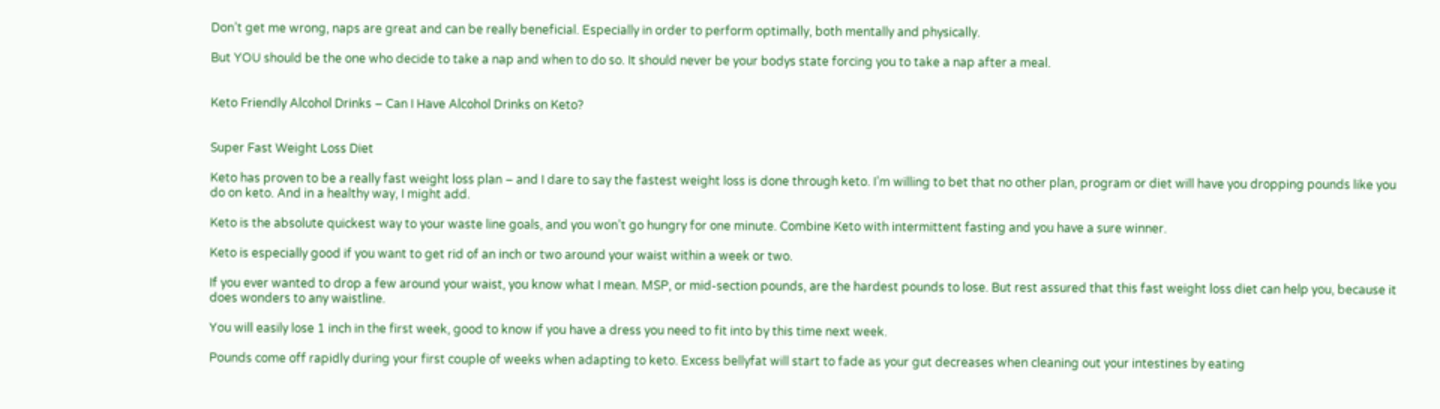Don’t get me wrong, naps are great and can be really beneficial. Especially in order to perform optimally, both mentally and physically.

But YOU should be the one who decide to take a nap and when to do so. It should never be your bodys state forcing you to take a nap after a meal.


Keto Friendly Alcohol Drinks – Can I Have Alcohol Drinks on Keto?


Super Fast Weight Loss Diet

Keto has proven to be a really fast weight loss plan – and I dare to say the fastest weight loss is done through keto. I’m willing to bet that no other plan, program or diet will have you dropping pounds like you do on keto. And in a healthy way, I might add.

Keto is the absolute quickest way to your waste line goals, and you won’t go hungry for one minute. Combine Keto with intermittent fasting and you have a sure winner.

Keto is especially good if you want to get rid of an inch or two around your waist within a week or two.

If you ever wanted to drop a few around your waist, you know what I mean. MSP, or mid-section pounds, are the hardest pounds to lose. But rest assured that this fast weight loss diet can help you, because it does wonders to any waistline.

You will easily lose 1 inch in the first week, good to know if you have a dress you need to fit into by this time next week.

Pounds come off rapidly during your first couple of weeks when adapting to keto. Excess bellyfat will start to fade as your gut decreases when cleaning out your intestines by eating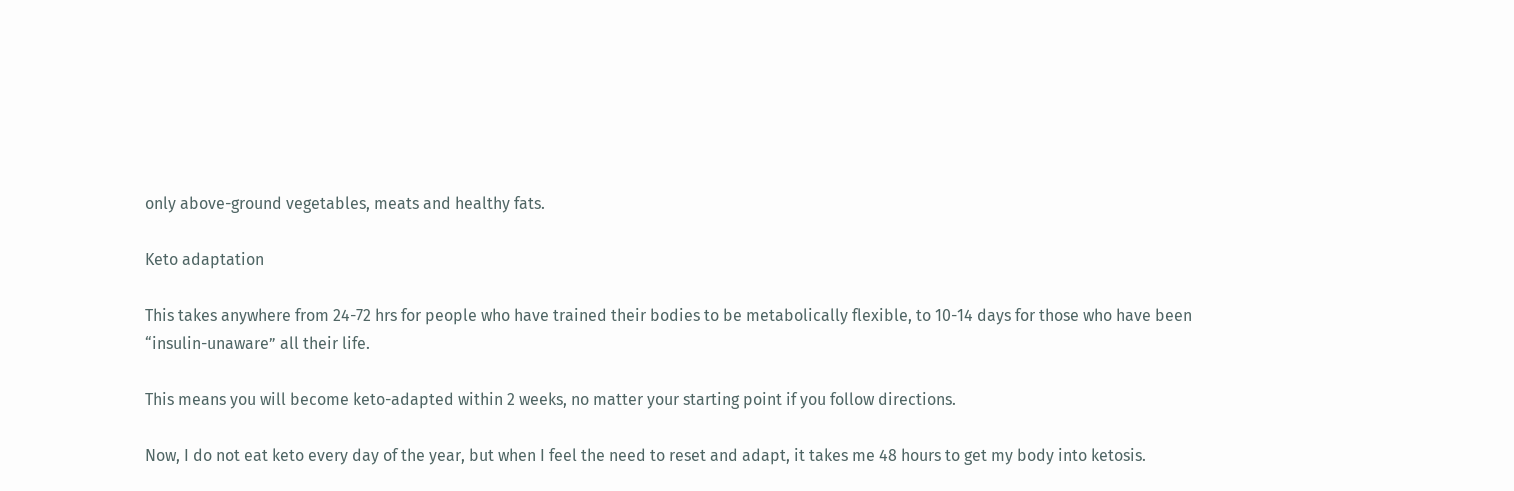only above-ground vegetables, meats and healthy fats.

Keto adaptation

This takes anywhere from 24-72 hrs for people who have trained their bodies to be metabolically flexible, to 10-14 days for those who have been “insulin-unaware” all their life.

This means you will become keto-adapted within 2 weeks, no matter your starting point if you follow directions.

Now, I do not eat keto every day of the year, but when I feel the need to reset and adapt, it takes me 48 hours to get my body into ketosis.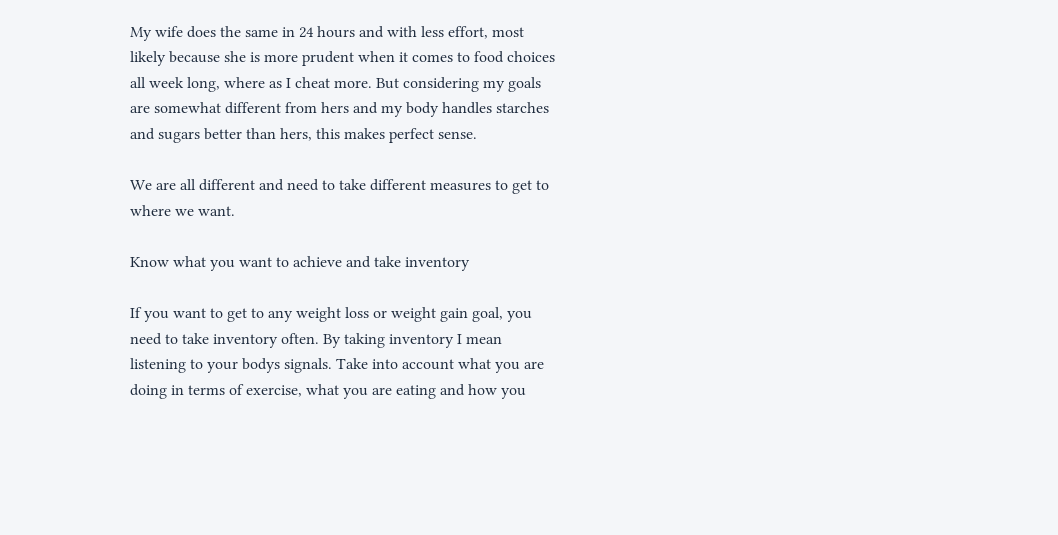My wife does the same in 24 hours and with less effort, most likely because she is more prudent when it comes to food choices all week long, where as I cheat more. But considering my goals are somewhat different from hers and my body handles starches and sugars better than hers, this makes perfect sense.

We are all different and need to take different measures to get to where we want.

Know what you want to achieve and take inventory

If you want to get to any weight loss or weight gain goal, you need to take inventory often. By taking inventory I mean listening to your bodys signals. Take into account what you are doing in terms of exercise, what you are eating and how you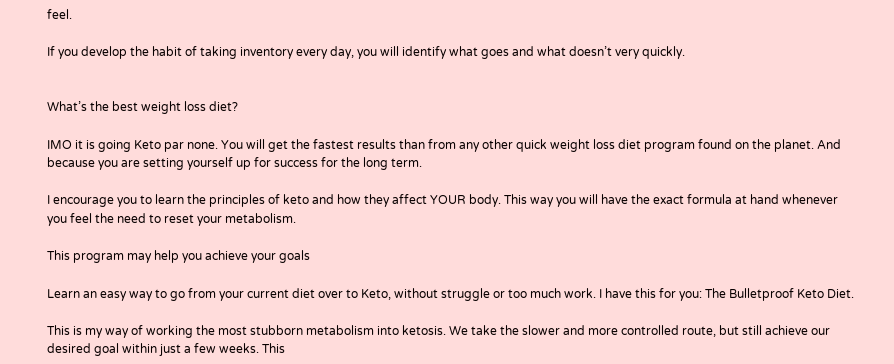feel.

If you develop the habit of taking inventory every day, you will identify what goes and what doesn’t very quickly.


What’s the best weight loss diet?

IMO it is going Keto par none. You will get the fastest results than from any other quick weight loss diet program found on the planet. And because you are setting yourself up for success for the long term.

I encourage you to learn the principles of keto and how they affect YOUR body. This way you will have the exact formula at hand whenever you feel the need to reset your metabolism.

This program may help you achieve your goals

Learn an easy way to go from your current diet over to Keto, without struggle or too much work. I have this for you: The Bulletproof Keto Diet.

This is my way of working the most stubborn metabolism into ketosis. We take the slower and more controlled route, but still achieve our desired goal within just a few weeks. This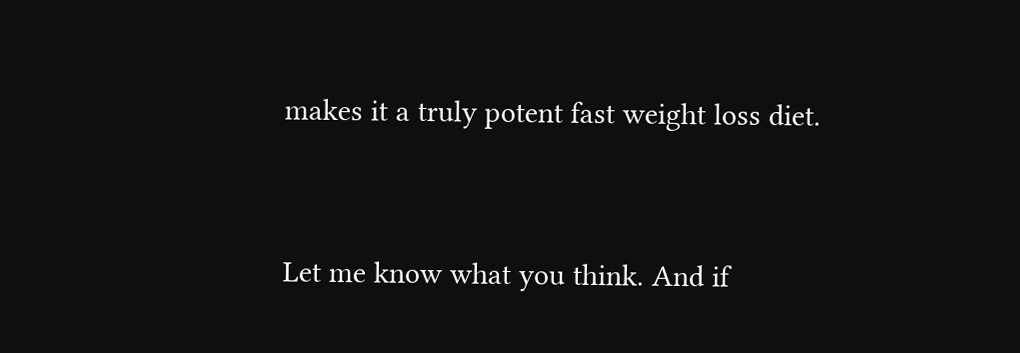makes it a truly potent fast weight loss diet.


Let me know what you think. And if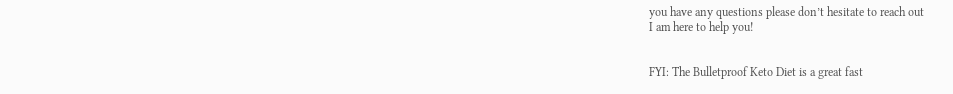you have any questions please don’t hesitate to reach out
I am here to help you!


FYI: The Bulletproof Keto Diet is a great fast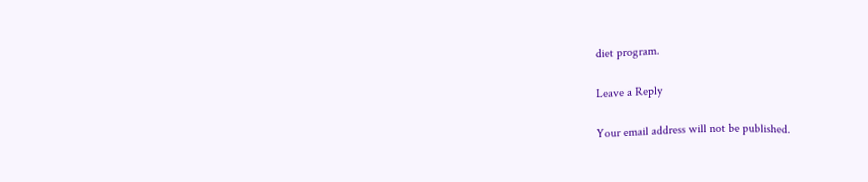diet program.

Leave a Reply

Your email address will not be published.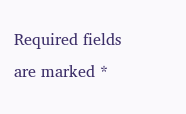Required fields are marked *